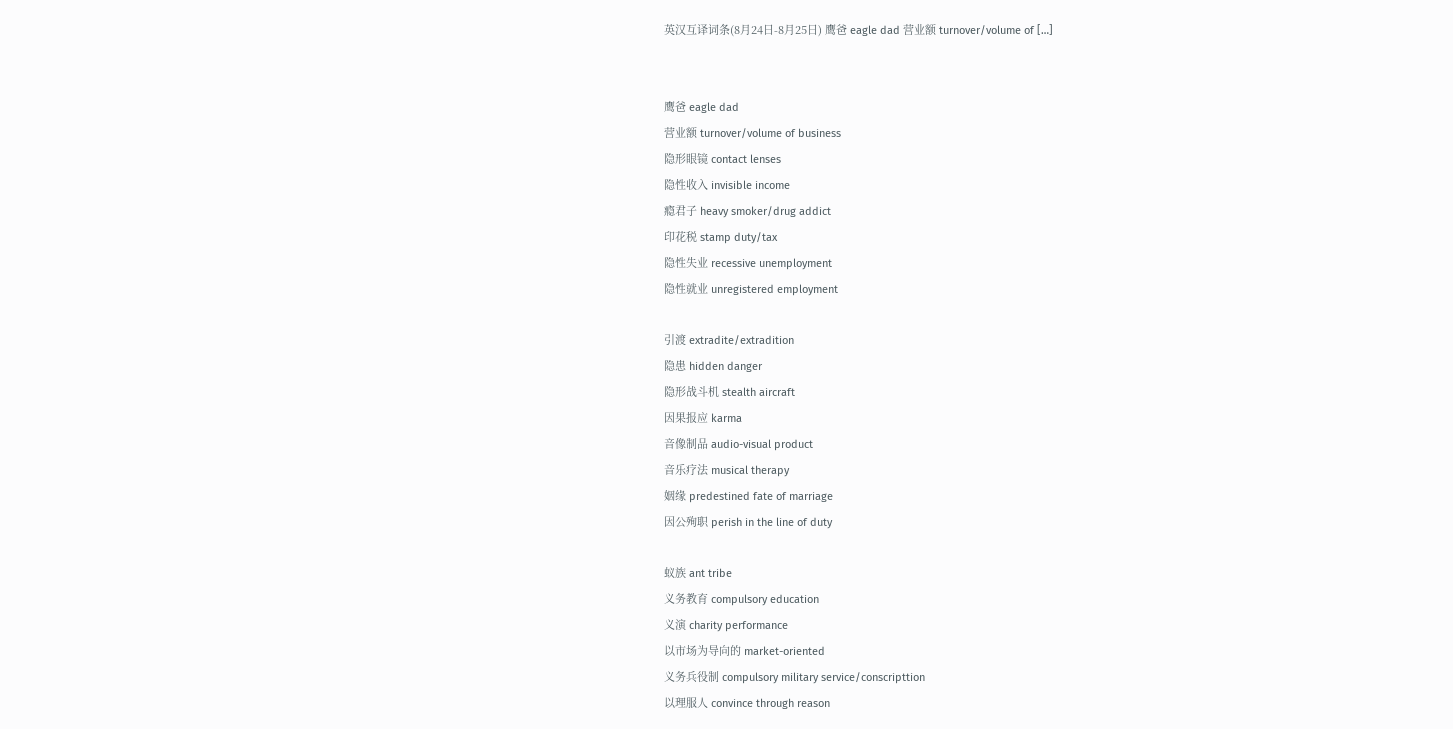英汉互译词条(8月24日-8月25日) 鹰爸 eagle dad 营业额 turnover/volume of […]


鹰爸 eagle dad
营业额 turnover/volume of business
隐形眼镜 contact lenses
隐性收入 invisible income
瘾君子 heavy smoker/drug addict
印花税 stamp duty/tax
隐性失业 recessive unemployment
隐性就业 unregistered employment

引渡 extradite/extradition
隐患 hidden danger
隐形战斗机 stealth aircraft
因果报应 karma
音像制品 audio-visual product
音乐疗法 musical therapy
姻缘 predestined fate of marriage
因公殉职 perish in the line of duty

蚁族 ant tribe
义务教育 compulsory education
义演 charity performance
以市场为导向的 market-oriented
义务兵役制 compulsory military service/conscripttion
以理服人 convince through reason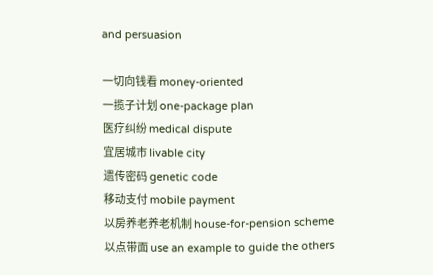and persuasion

一切向钱看 money-oriented
一揽子计划 one-package plan
医疗纠纷 medical dispute
宜居城市 livable city
遗传密码 genetic code
移动支付 mobile payment
以房养老养老机制 house-for-pension scheme
以点带面 use an example to guide the others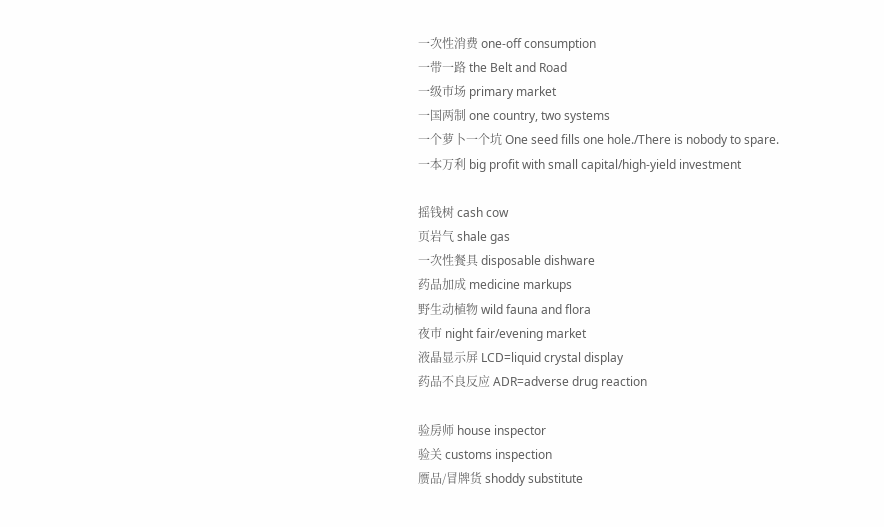一次性消费 one-off consumption
一带一路 the Belt and Road
一级市场 primary market
一国两制 one country, two systems
一个萝卜一个坑 One seed fills one hole./There is nobody to spare.
一本万利 big profit with small capital/high-yield investment

摇钱树 cash cow
页岩气 shale gas
一次性餐具 disposable dishware
药品加成 medicine markups
野生动植物 wild fauna and flora
夜市 night fair/evening market
液晶显示屏 LCD=liquid crystal display
药品不良反应 ADR=adverse drug reaction

验房师 house inspector
验关 customs inspection
赝品/冒牌货 shoddy substitute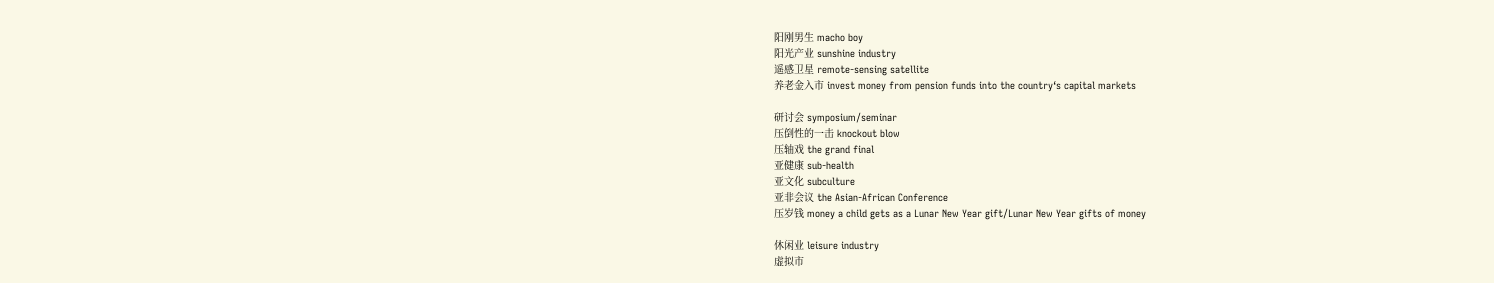阳刚男生 macho boy
阳光产业 sunshine industry
遥感卫星 remote-sensing satellite
养老金入市 invest money from pension funds into the country‘s capital markets

研讨会 symposium/seminar
压倒性的一击 knockout blow
压轴戏 the grand final
亚健康 sub-health
亚文化 subculture
亚非会议 the Asian-African Conference
压岁钱 money a child gets as a Lunar New Year gift/Lunar New Year gifts of money

休闲业 leisure industry
虚拟市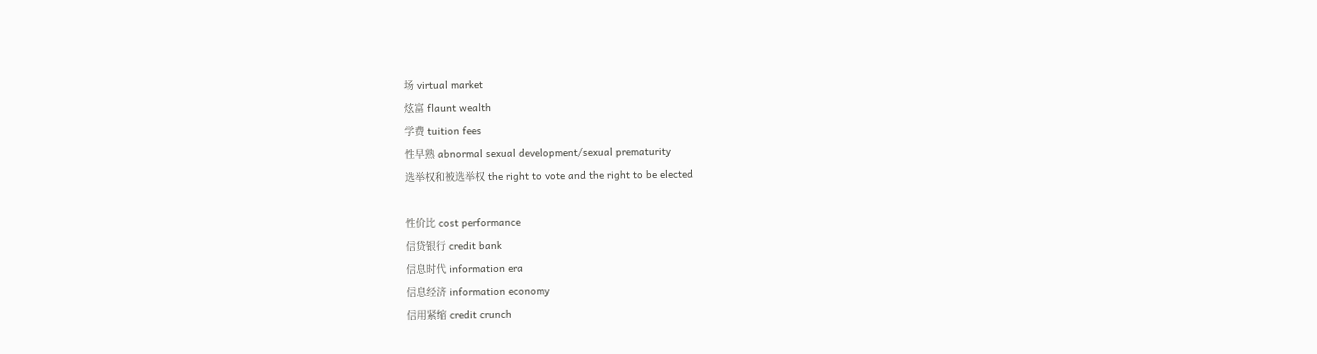场 virtual market
炫富 flaunt wealth
学费 tuition fees
性早熟 abnormal sexual development/sexual prematurity
选举权和被选举权 the right to vote and the right to be elected

性价比 cost performance
信贷银行 credit bank
信息时代 information era
信息经济 information economy
信用紧缩 credit crunch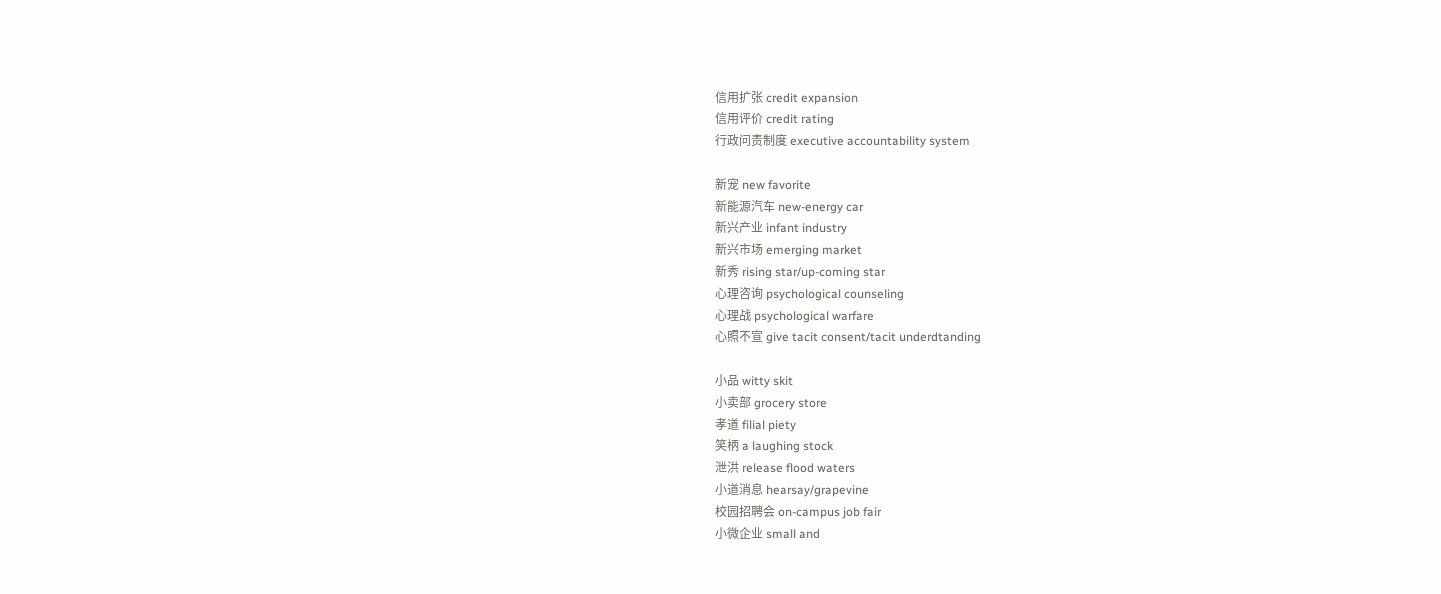信用扩张 credit expansion
信用评价 credit rating
行政问责制度 executive accountability system

新宠 new favorite
新能源汽车 new-energy car
新兴产业 infant industry
新兴市场 emerging market
新秀 rising star/up-coming star
心理咨询 psychological counseling
心理战 psychological warfare
心照不宣 give tacit consent/tacit underdtanding

小品 witty skit
小卖部 grocery store
孝道 filial piety
笑柄 a laughing stock
泄洪 release flood waters
小道消息 hearsay/grapevine
校园招聘会 on-campus job fair
小微企业 small and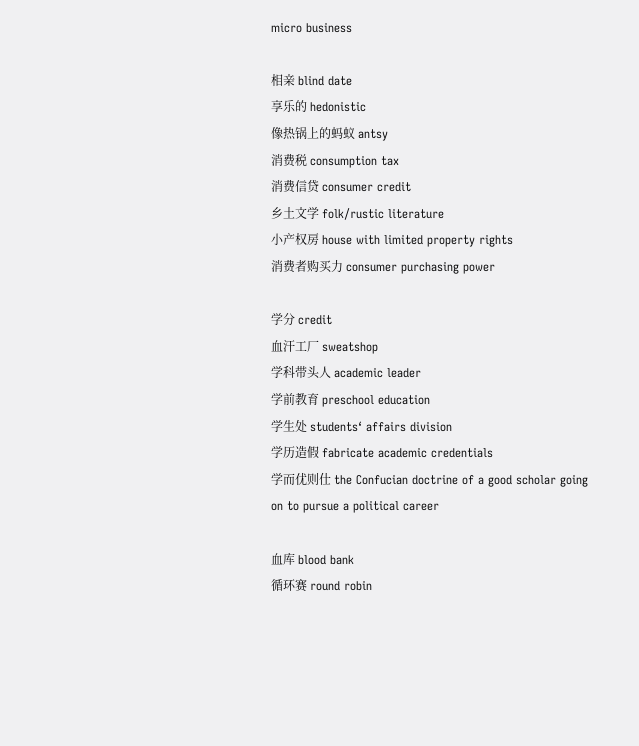micro business

相亲 blind date
享乐的 hedonistic
像热锅上的蚂蚁 antsy
消费税 consumption tax
消费信贷 consumer credit
乡土文学 folk/rustic literature
小产权房 house with limited property rights
消费者购买力 consumer purchasing power

学分 credit
血汗工厂 sweatshop
学科带头人 academic leader
学前教育 preschool education
学生处 students‘ affairs division
学历造假 fabricate academic credentials
学而优则仕 the Confucian doctrine of a good scholar going on to pursue a political career

血库 blood bank
循环赛 round robin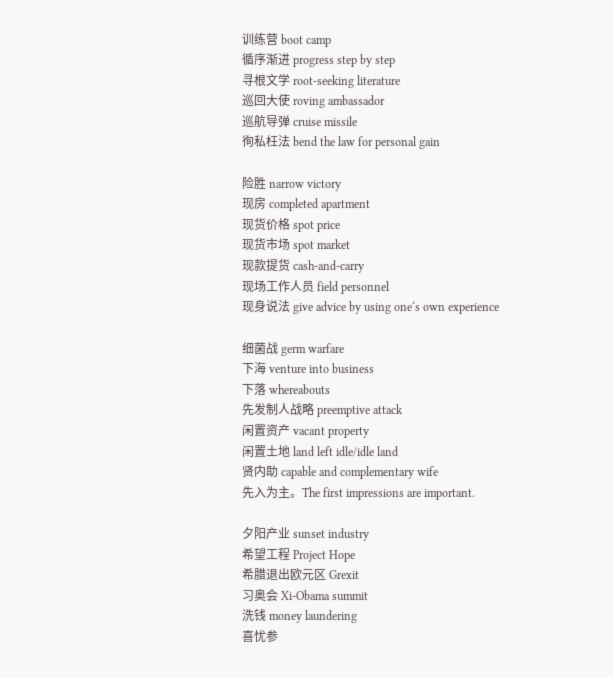训练营 boot camp
循序渐进 progress step by step
寻根文学 root-seeking literature
巡回大使 roving ambassador
巡航导弹 cruise missile
徇私枉法 bend the law for personal gain

险胜 narrow victory
现房 completed apartment
现货价格 spot price
现货市场 spot market
现款提货 cash-and-carry
现场工作人员 field personnel
现身说法 give advice by using one‘s own experience

细菌战 germ warfare
下海 venture into business
下落 whereabouts
先发制人战略 preemptive attack
闲置资产 vacant property
闲置土地 land left idle/idle land
贤内助 capable and complementary wife
先入为主。The first impressions are important.

夕阳产业 sunset industry
希望工程 Project Hope
希腊退出欧元区 Grexit
习奥会 Xi-Obama summit
洗钱 money laundering
喜忧参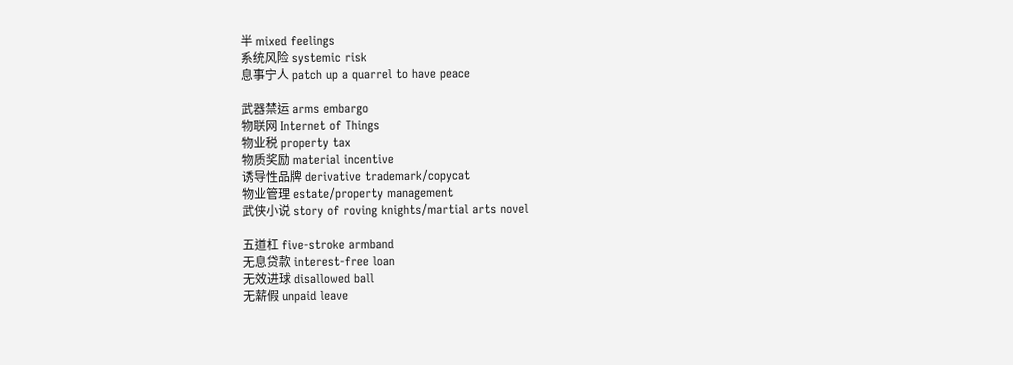半 mixed feelings
系统风险 systemic risk
息事宁人 patch up a quarrel to have peace

武器禁运 arms embargo
物联网 Internet of Things
物业税 property tax
物质奖励 material incentive
诱导性品牌 derivative trademark/copycat
物业管理 estate/property management
武侠小说 story of roving knights/martial arts novel

五道杠 five-stroke armband
无息贷款 interest-free loan
无效进球 disallowed ball
无薪假 unpaid leave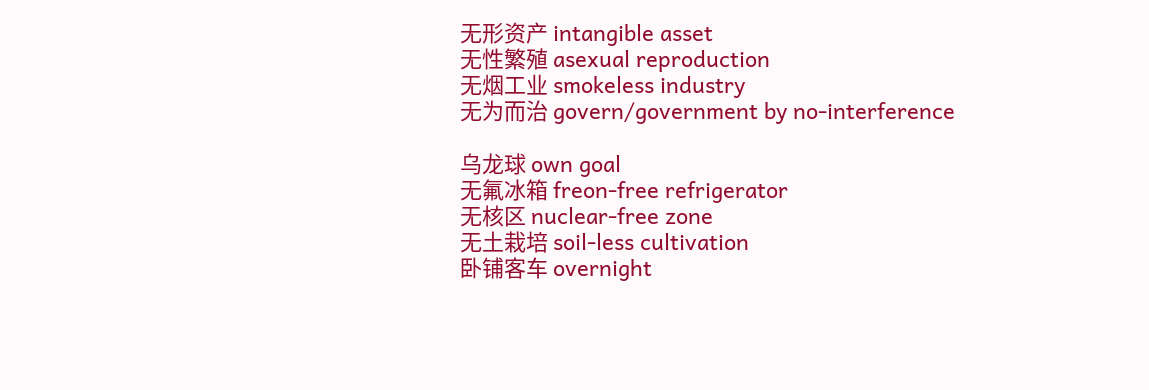无形资产 intangible asset
无性繁殖 asexual reproduction
无烟工业 smokeless industry
无为而治 govern/government by no-interference

乌龙球 own goal
无氟冰箱 freon-free refrigerator
无核区 nuclear-free zone
无土栽培 soil-less cultivation
卧铺客车 overnight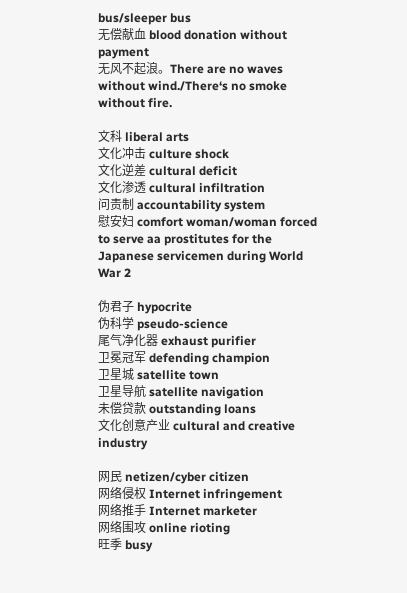bus/sleeper bus
无偿献血 blood donation without payment
无风不起浪。There are no waves without wind./There‘s no smoke without fire.

文科 liberal arts
文化冲击 culture shock
文化逆差 cultural deficit
文化渗透 cultural infiltration
问责制 accountability system
慰安妇 comfort woman/woman forced to serve aa prostitutes for the Japanese servicemen during World War 2

伪君子 hypocrite
伪科学 pseudo-science
尾气净化器 exhaust purifier
卫冕冠军 defending champion
卫星城 satellite town
卫星导航 satellite navigation
未偿贷款 outstanding loans
文化创意产业 cultural and creative industry

网民 netizen/cyber citizen
网络侵权 Internet infringement
网络推手 Internet marketer
网络围攻 online rioting
旺季 busy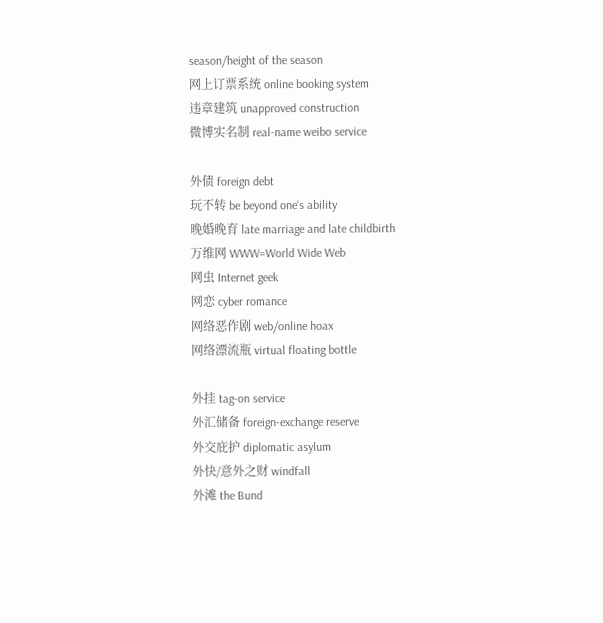season/height of the season
网上订票系统 online booking system
违章建筑 unapproved construction
微博实名制 real-name weibo service

外债 foreign debt
玩不转 be beyond one‘s ability
晚婚晚育 late marriage and late childbirth
万维网 WWW=World Wide Web
网虫 Internet geek
网恋 cyber romance
网络恶作剧 web/online hoax
网络漂流瓶 virtual floating bottle

外挂 tag-on service
外汇储备 foreign-exchange reserve
外交庇护 diplomatic asylum
外快/意外之财 windfall
外滩 the Bund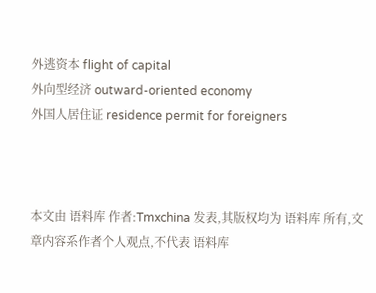外逃资本 flight of capital
外向型经济 outward-oriented economy
外国人居住证 residence permit for foreigners



本文由 语料库 作者:Tmxchina 发表,其版权均为 语料库 所有,文章内容系作者个人观点,不代表 语料库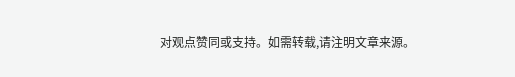对观点赞同或支持。如需转载,请注明文章来源。